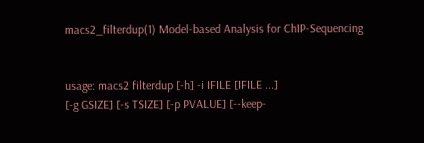macs2_filterdup(1) Model-based Analysis for ChIP-Sequencing


usage: macs2 filterdup [-h] -i IFILE [IFILE ...]
[-g GSIZE] [-s TSIZE] [-p PVALUE] [--keep-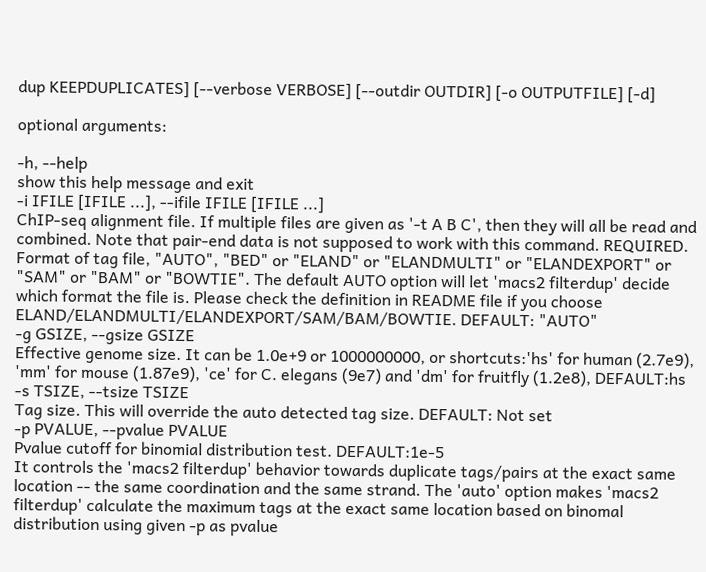dup KEEPDUPLICATES] [--verbose VERBOSE] [--outdir OUTDIR] [-o OUTPUTFILE] [-d]

optional arguments:

-h, --help
show this help message and exit
-i IFILE [IFILE ...], --ifile IFILE [IFILE ...]
ChIP-seq alignment file. If multiple files are given as '-t A B C', then they will all be read and combined. Note that pair-end data is not supposed to work with this command. REQUIRED.
Format of tag file, "AUTO", "BED" or "ELAND" or "ELANDMULTI" or "ELANDEXPORT" or "SAM" or "BAM" or "BOWTIE". The default AUTO option will let 'macs2 filterdup' decide which format the file is. Please check the definition in README file if you choose ELAND/ELANDMULTI/ELANDEXPORT/SAM/BAM/BOWTIE. DEFAULT: "AUTO"
-g GSIZE, --gsize GSIZE
Effective genome size. It can be 1.0e+9 or 1000000000, or shortcuts:'hs' for human (2.7e9), 'mm' for mouse (1.87e9), 'ce' for C. elegans (9e7) and 'dm' for fruitfly (1.2e8), DEFAULT:hs
-s TSIZE, --tsize TSIZE
Tag size. This will override the auto detected tag size. DEFAULT: Not set
-p PVALUE, --pvalue PVALUE
Pvalue cutoff for binomial distribution test. DEFAULT:1e-5
It controls the 'macs2 filterdup' behavior towards duplicate tags/pairs at the exact same location -- the same coordination and the same strand. The 'auto' option makes 'macs2 filterdup' calculate the maximum tags at the exact same location based on binomal distribution using given -p as pvalue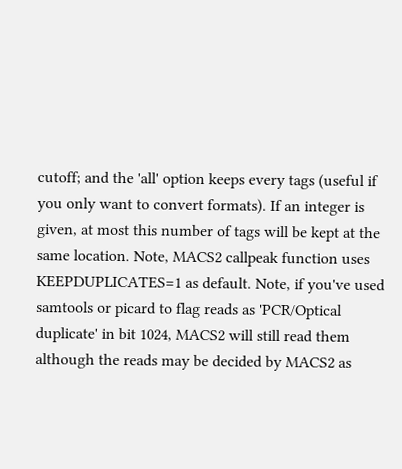cutoff; and the 'all' option keeps every tags (useful if you only want to convert formats). If an integer is given, at most this number of tags will be kept at the same location. Note, MACS2 callpeak function uses KEEPDUPLICATES=1 as default. Note, if you've used samtools or picard to flag reads as 'PCR/Optical duplicate' in bit 1024, MACS2 will still read them although the reads may be decided by MACS2 as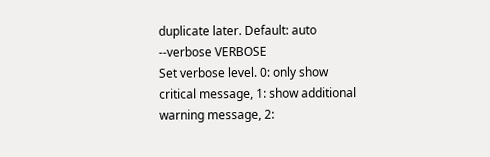duplicate later. Default: auto
--verbose VERBOSE
Set verbose level. 0: only show critical message, 1: show additional warning message, 2: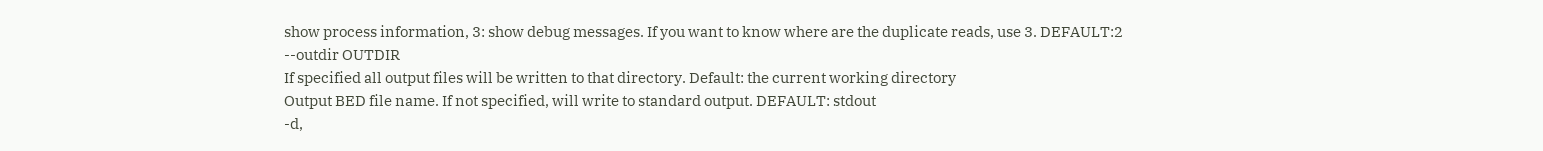show process information, 3: show debug messages. If you want to know where are the duplicate reads, use 3. DEFAULT:2
--outdir OUTDIR
If specified all output files will be written to that directory. Default: the current working directory
Output BED file name. If not specified, will write to standard output. DEFAULT: stdout
-d,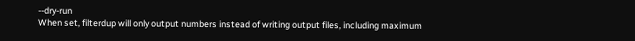--dry-run
When set, filterdup will only output numbers instead of writing output files, including maximum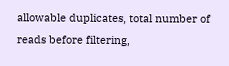allowable duplicates, total number of reads before filtering,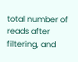total number of reads after filtering, and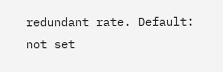redundant rate. Default: not set